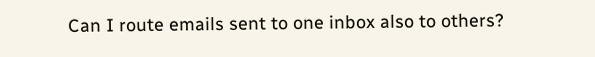Can I route emails sent to one inbox also to others?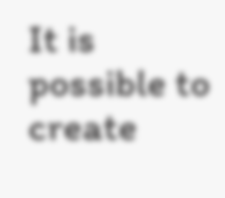It is possible to create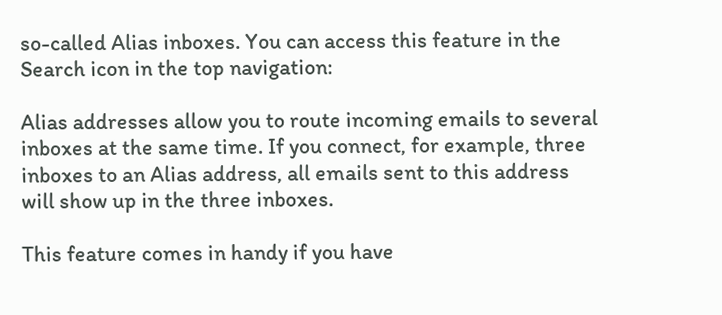so-called Alias inboxes. You can access this feature in the Search icon in the top navigation:

Alias addresses allow you to route incoming emails to several inboxes at the same time. If you connect, for example, three inboxes to an Alias address, all emails sent to this address will show up in the three inboxes.

This feature comes in handy if you have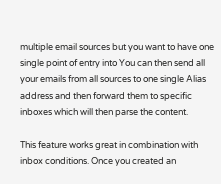multiple email sources but you want to have one single point of entry into You can then send all your emails from all sources to one single Alias address and then forward them to specific inboxes which will then parse the content.

This feature works great in combination with inbox conditions. Once you created an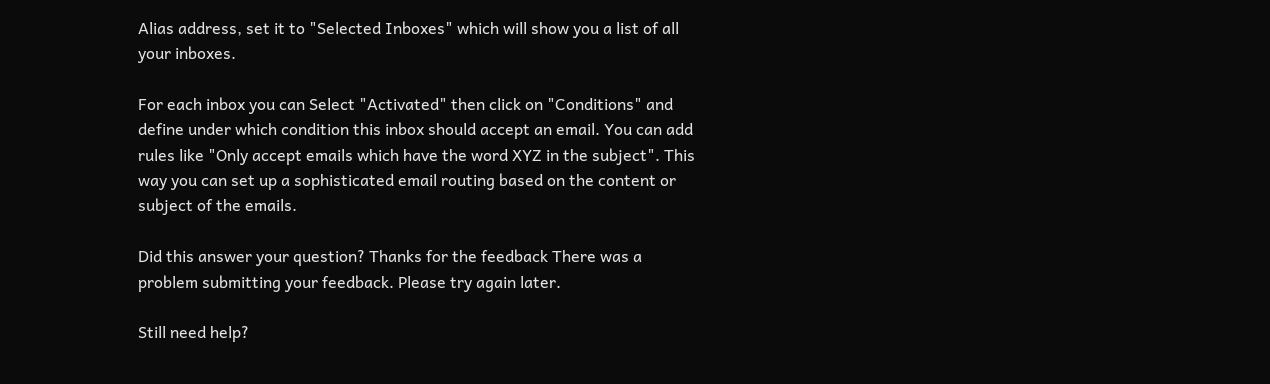Alias address, set it to "Selected Inboxes" which will show you a list of all your inboxes.

For each inbox you can Select "Activated" then click on "Conditions" and define under which condition this inbox should accept an email. You can add rules like "Only accept emails which have the word XYZ in the subject". This way you can set up a sophisticated email routing based on the content or subject of the emails.

Did this answer your question? Thanks for the feedback There was a problem submitting your feedback. Please try again later.

Still need help?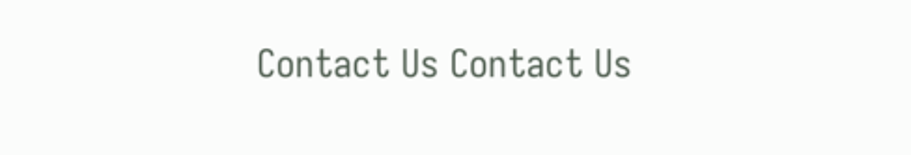Contact Us Contact Us